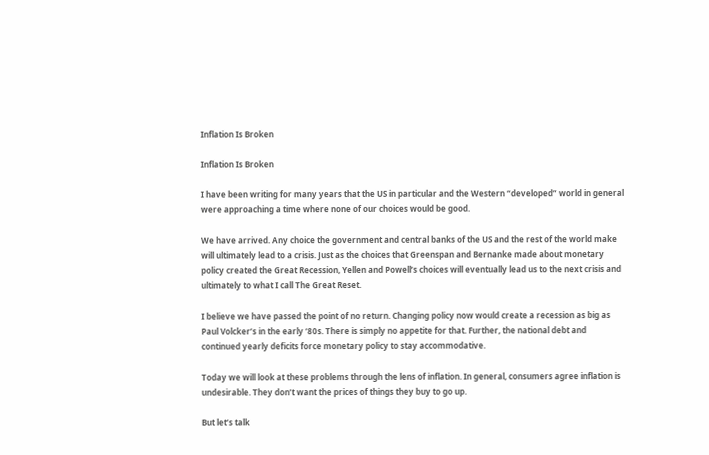Inflation Is Broken

Inflation Is Broken

I have been writing for many years that the US in particular and the Western “developed” world in general were approaching a time where none of our choices would be good.

We have arrived. Any choice the government and central banks of the US and the rest of the world make will ultimately lead to a crisis. Just as the choices that Greenspan and Bernanke made about monetary policy created the Great Recession, Yellen and Powell’s choices will eventually lead us to the next crisis and ultimately to what I call The Great Reset.

I believe we have passed the point of no return. Changing policy now would create a recession as big as Paul Volcker’s in the early ‘80s. There is simply no appetite for that. Further, the national debt and continued yearly deficits force monetary policy to stay accommodative.

Today we will look at these problems through the lens of inflation. In general, consumers agree inflation is undesirable. They don’t want the prices of things they buy to go up.

But let’s talk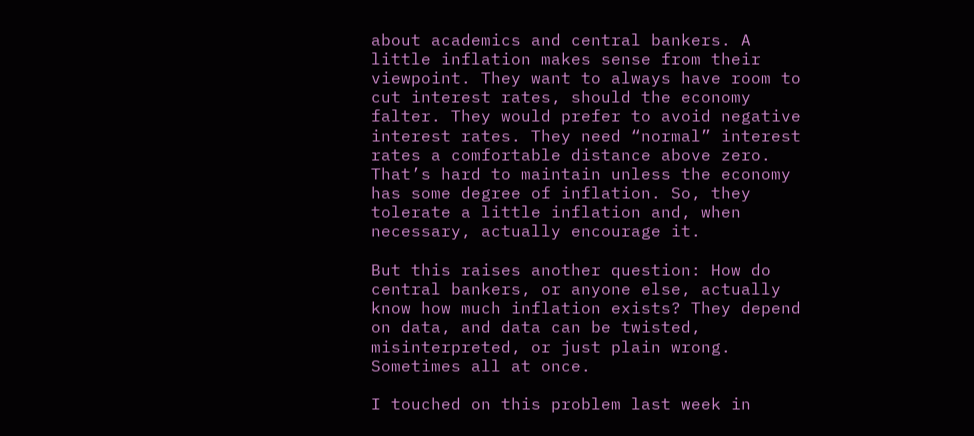about academics and central bankers. A little inflation makes sense from their viewpoint. They want to always have room to cut interest rates, should the economy falter. They would prefer to avoid negative interest rates. They need “normal” interest rates a comfortable distance above zero. That’s hard to maintain unless the economy has some degree of inflation. So, they tolerate a little inflation and, when necessary, actually encourage it.

But this raises another question: How do central bankers, or anyone else, actually know how much inflation exists? They depend on data, and data can be twisted, misinterpreted, or just plain wrong. Sometimes all at once.

I touched on this problem last week in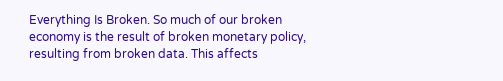Everything Is Broken. So much of our broken economy is the result of broken monetary policy, resulting from broken data. This affects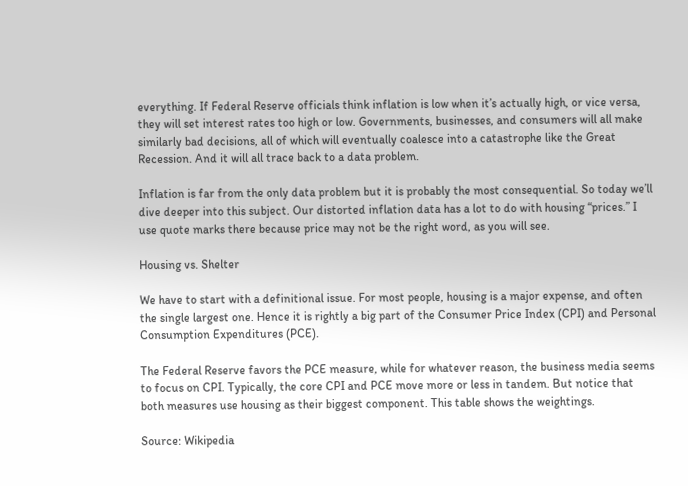everything. If Federal Reserve officials think inflation is low when it’s actually high, or vice versa, they will set interest rates too high or low. Governments, businesses, and consumers will all make similarly bad decisions, all of which will eventually coalesce into a catastrophe like the Great Recession. And it will all trace back to a data problem.

Inflation is far from the only data problem but it is probably the most consequential. So today we’ll dive deeper into this subject. Our distorted inflation data has a lot to do with housing “prices.” I use quote marks there because price may not be the right word, as you will see.

Housing vs. Shelter

We have to start with a definitional issue. For most people, housing is a major expense, and often the single largest one. Hence it is rightly a big part of the Consumer Price Index (CPI) and Personal Consumption Expenditures (PCE).

The Federal Reserve favors the PCE measure, while for whatever reason, the business media seems to focus on CPI. Typically, the core CPI and PCE move more or less in tandem. But notice that both measures use housing as their biggest component. This table shows the weightings.

Source: Wikipedia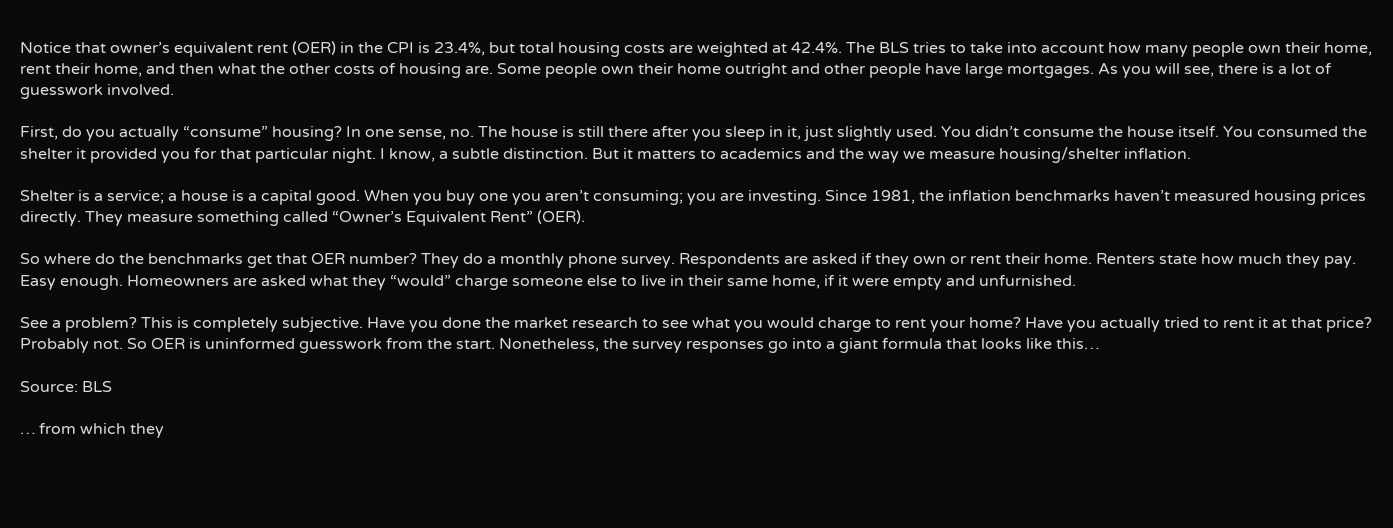Notice that owner’s equivalent rent (OER) in the CPI is 23.4%, but total housing costs are weighted at 42.4%. The BLS tries to take into account how many people own their home, rent their home, and then what the other costs of housing are. Some people own their home outright and other people have large mortgages. As you will see, there is a lot of guesswork involved.

First, do you actually “consume” housing? In one sense, no. The house is still there after you sleep in it, just slightly used. You didn’t consume the house itself. You consumed the shelter it provided you for that particular night. I know, a subtle distinction. But it matters to academics and the way we measure housing/shelter inflation.

Shelter is a service; a house is a capital good. When you buy one you aren’t consuming; you are investing. Since 1981, the inflation benchmarks haven’t measured housing prices directly. They measure something called “Owner’s Equivalent Rent” (OER).

So where do the benchmarks get that OER number? They do a monthly phone survey. Respondents are asked if they own or rent their home. Renters state how much they pay. Easy enough. Homeowners are asked what they “would” charge someone else to live in their same home, if it were empty and unfurnished.

See a problem? This is completely subjective. Have you done the market research to see what you would charge to rent your home? Have you actually tried to rent it at that price? Probably not. So OER is uninformed guesswork from the start. Nonetheless, the survey responses go into a giant formula that looks like this…

Source: BLS

… from which they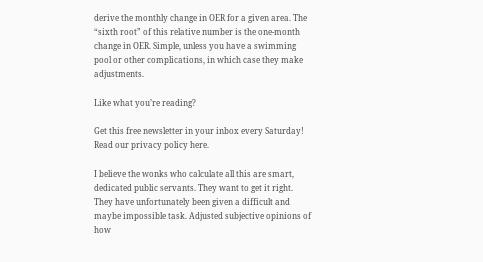derive the monthly change in OER for a given area. The “sixth root” of this relative number is the one-month change in OER. Simple, unless you have a swimming pool or other complications, in which case they make adjustments.

Like what you’re reading?

Get this free newsletter in your inbox every Saturday! Read our privacy policy here.

I believe the wonks who calculate all this are smart, dedicated public servants. They want to get it right. They have unfortunately been given a difficult and maybe impossible task. Adjusted subjective opinions of how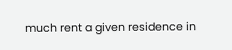much rent a given residence in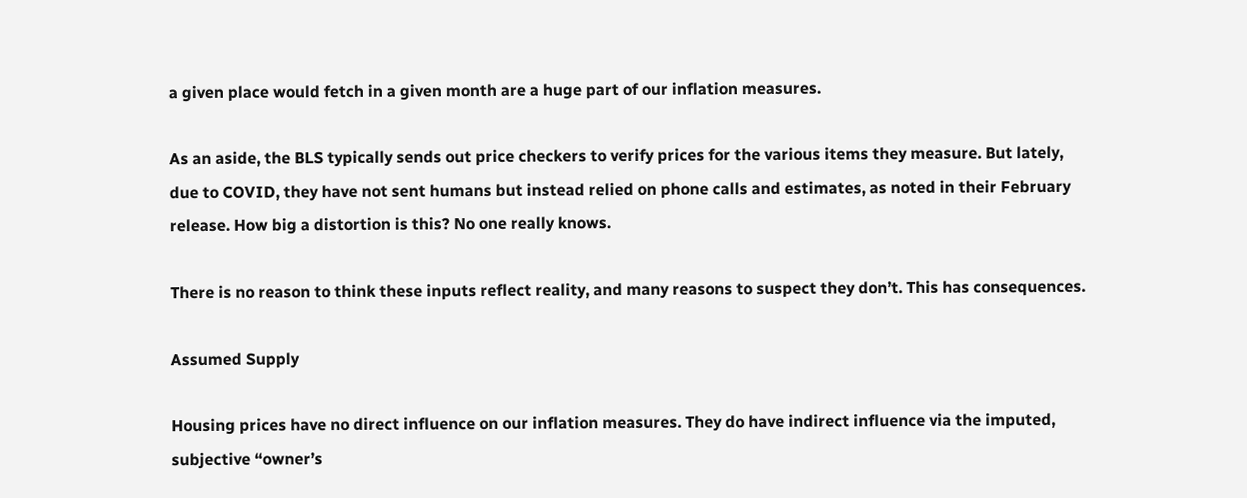a given place would fetch in a given month are a huge part of our inflation measures.

As an aside, the BLS typically sends out price checkers to verify prices for the various items they measure. But lately, due to COVID, they have not sent humans but instead relied on phone calls and estimates, as noted in their February release. How big a distortion is this? No one really knows.

There is no reason to think these inputs reflect reality, and many reasons to suspect they don’t. This has consequences.

Assumed Supply

Housing prices have no direct influence on our inflation measures. They do have indirect influence via the imputed, subjective “owner’s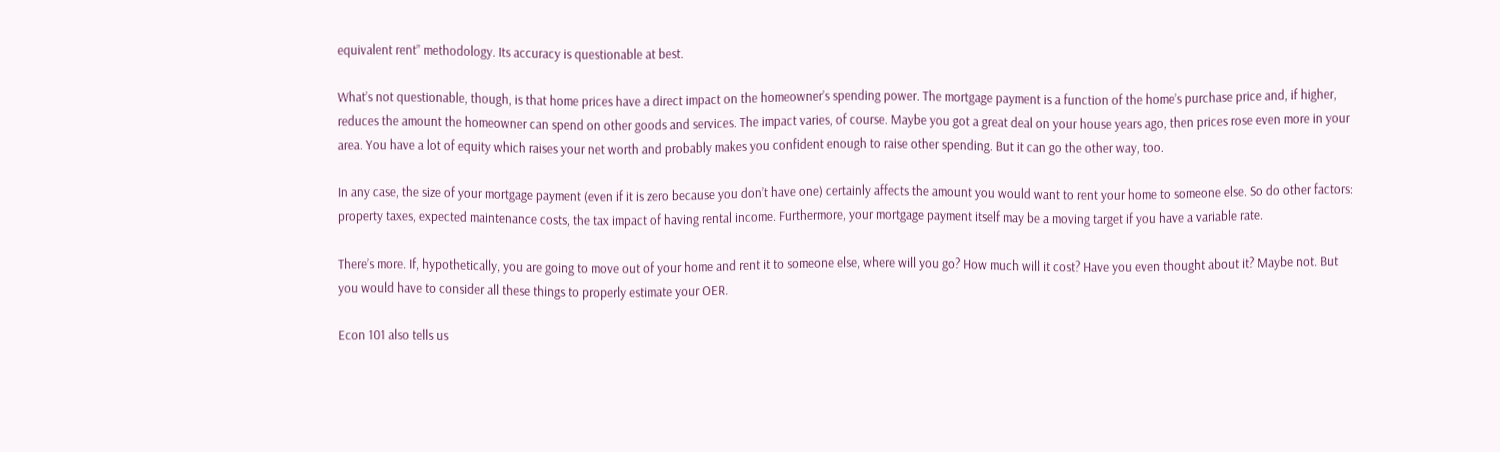equivalent rent” methodology. Its accuracy is questionable at best.

What’s not questionable, though, is that home prices have a direct impact on the homeowner’s spending power. The mortgage payment is a function of the home’s purchase price and, if higher, reduces the amount the homeowner can spend on other goods and services. The impact varies, of course. Maybe you got a great deal on your house years ago, then prices rose even more in your area. You have a lot of equity which raises your net worth and probably makes you confident enough to raise other spending. But it can go the other way, too.

In any case, the size of your mortgage payment (even if it is zero because you don’t have one) certainly affects the amount you would want to rent your home to someone else. So do other factors: property taxes, expected maintenance costs, the tax impact of having rental income. Furthermore, your mortgage payment itself may be a moving target if you have a variable rate.

There’s more. If, hypothetically, you are going to move out of your home and rent it to someone else, where will you go? How much will it cost? Have you even thought about it? Maybe not. But you would have to consider all these things to properly estimate your OER.

Econ 101 also tells us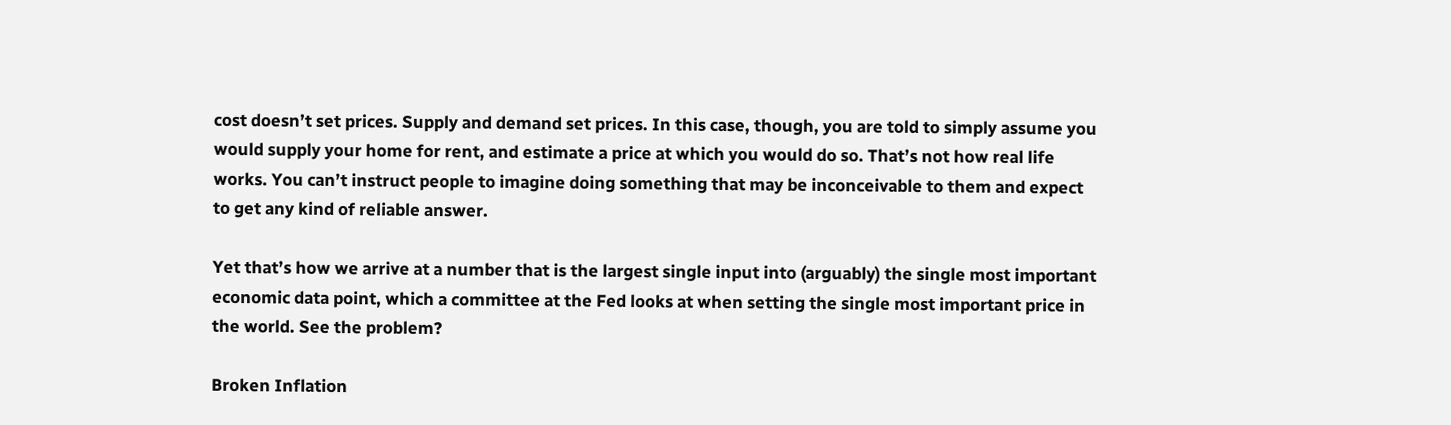cost doesn’t set prices. Supply and demand set prices. In this case, though, you are told to simply assume you would supply your home for rent, and estimate a price at which you would do so. That’s not how real life works. You can’t instruct people to imagine doing something that may be inconceivable to them and expect to get any kind of reliable answer.

Yet that’s how we arrive at a number that is the largest single input into (arguably) the single most important economic data point, which a committee at the Fed looks at when setting the single most important price in the world. See the problem?

Broken Inflation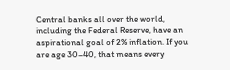Central banks all over the world, including the Federal Reserve, have an aspirational goal of 2% inflation. If you are age 30–40, that means every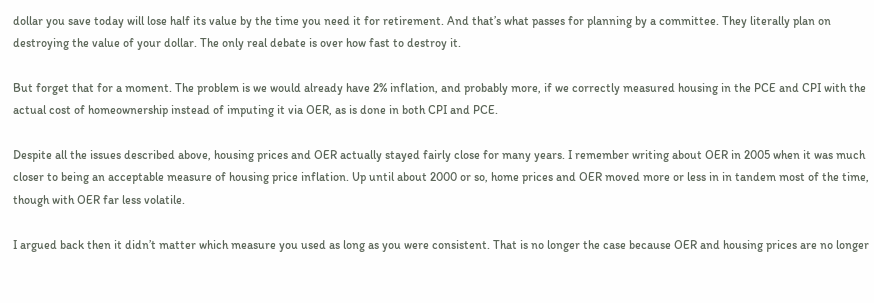dollar you save today will lose half its value by the time you need it for retirement. And that’s what passes for planning by a committee. They literally plan on destroying the value of your dollar. The only real debate is over how fast to destroy it.

But forget that for a moment. The problem is we would already have 2% inflation, and probably more, if we correctly measured housing in the PCE and CPI with the actual cost of homeownership instead of imputing it via OER, as is done in both CPI and PCE.

Despite all the issues described above, housing prices and OER actually stayed fairly close for many years. I remember writing about OER in 2005 when it was much closer to being an acceptable measure of housing price inflation. Up until about 2000 or so, home prices and OER moved more or less in in tandem most of the time, though with OER far less volatile.

I argued back then it didn’t matter which measure you used as long as you were consistent. That is no longer the case because OER and housing prices are no longer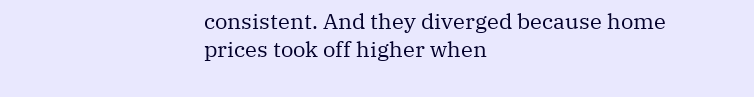consistent. And they diverged because home prices took off higher when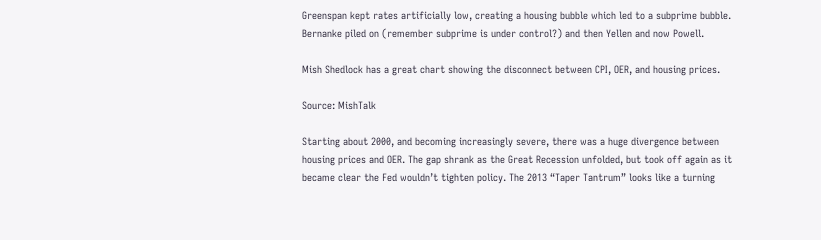Greenspan kept rates artificially low, creating a housing bubble which led to a subprime bubble. Bernanke piled on (remember subprime is under control?) and then Yellen and now Powell.

Mish Shedlock has a great chart showing the disconnect between CPI, OER, and housing prices.

Source: MishTalk

Starting about 2000, and becoming increasingly severe, there was a huge divergence between housing prices and OER. The gap shrank as the Great Recession unfolded, but took off again as it became clear the Fed wouldn’t tighten policy. The 2013 “Taper Tantrum” looks like a turning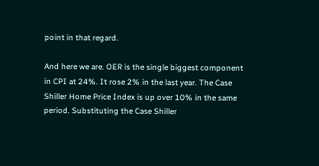point in that regard.

And here we are. OER is the single biggest component in CPI at 24%. It rose 2% in the last year. The Case Shiller Home Price Index is up over 10% in the same period. Substituting the Case Shiller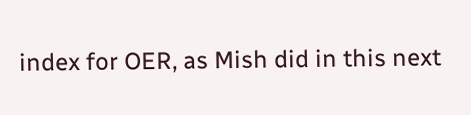index for OER, as Mish did in this next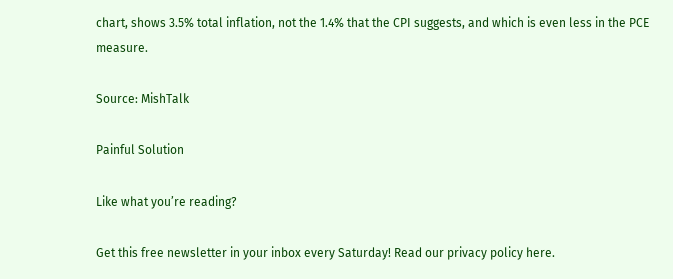chart, shows 3.5% total inflation, not the 1.4% that the CPI suggests, and which is even less in the PCE measure.

Source: MishTalk

Painful Solution

Like what you’re reading?

Get this free newsletter in your inbox every Saturday! Read our privacy policy here.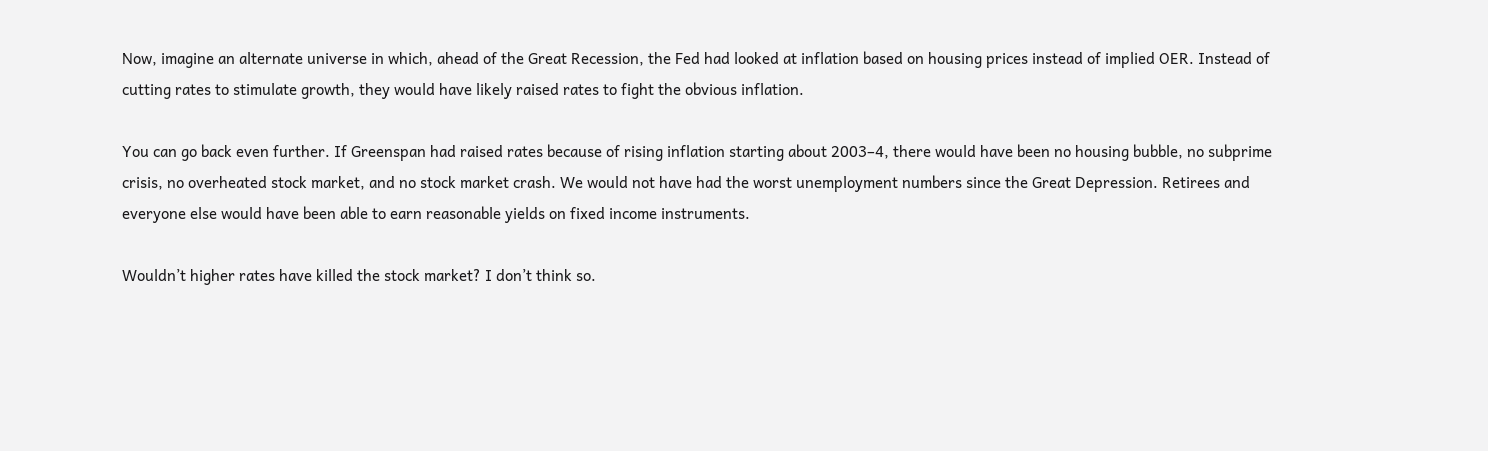Now, imagine an alternate universe in which, ahead of the Great Recession, the Fed had looked at inflation based on housing prices instead of implied OER. Instead of cutting rates to stimulate growth, they would have likely raised rates to fight the obvious inflation.

You can go back even further. If Greenspan had raised rates because of rising inflation starting about 2003–4, there would have been no housing bubble, no subprime crisis, no overheated stock market, and no stock market crash. We would not have had the worst unemployment numbers since the Great Depression. Retirees and everyone else would have been able to earn reasonable yields on fixed income instruments.

Wouldn’t higher rates have killed the stock market? I don’t think so.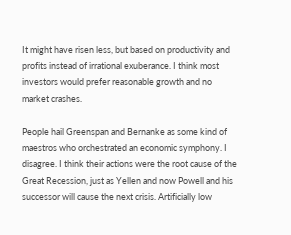It might have risen less, but based on productivity and profits instead of irrational exuberance. I think most investors would prefer reasonable growth and no market crashes.

People hail Greenspan and Bernanke as some kind of maestros who orchestrated an economic symphony. I disagree. I think their actions were the root cause of the Great Recession, just as Yellen and now Powell and his successor will cause the next crisis. Artificially low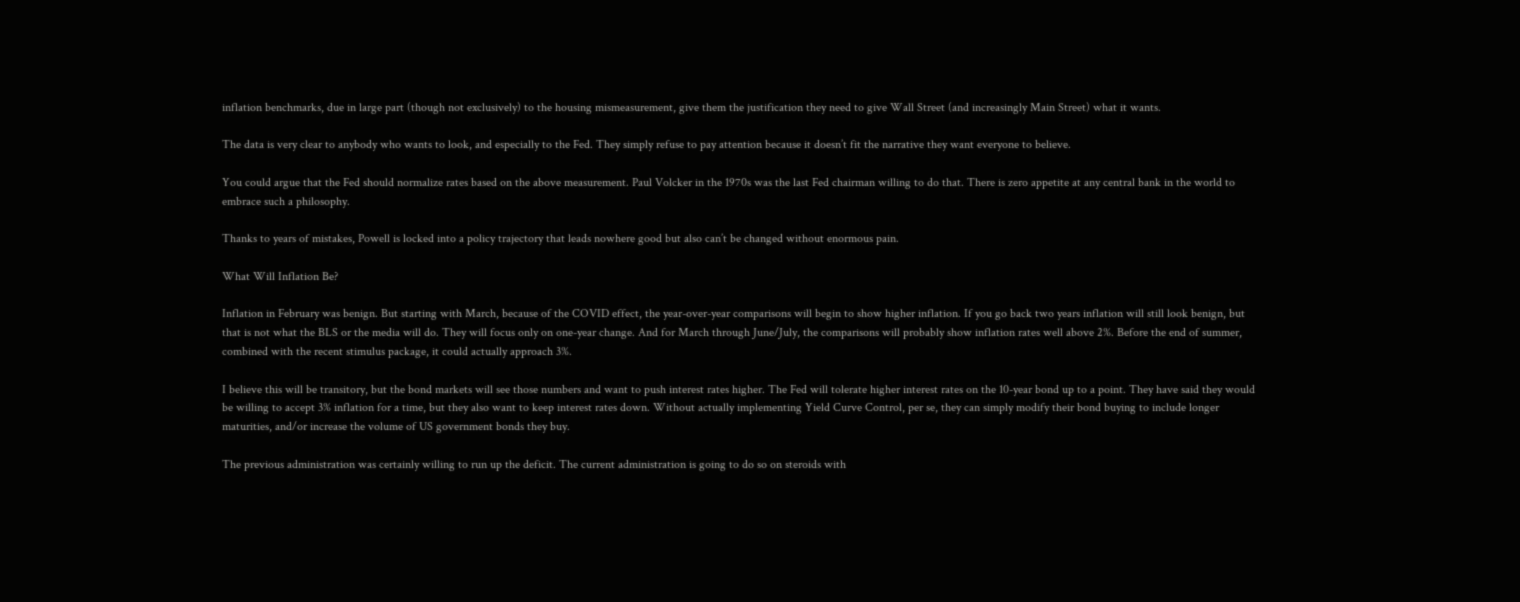inflation benchmarks, due in large part (though not exclusively) to the housing mismeasurement, give them the justification they need to give Wall Street (and increasingly Main Street) what it wants.

The data is very clear to anybody who wants to look, and especially to the Fed. They simply refuse to pay attention because it doesn’t fit the narrative they want everyone to believe.

You could argue that the Fed should normalize rates based on the above measurement. Paul Volcker in the 1970s was the last Fed chairman willing to do that. There is zero appetite at any central bank in the world to embrace such a philosophy.

Thanks to years of mistakes, Powell is locked into a policy trajectory that leads nowhere good but also can’t be changed without enormous pain.

What Will Inflation Be?

Inflation in February was benign. But starting with March, because of the COVID effect, the year-over-year comparisons will begin to show higher inflation. If you go back two years inflation will still look benign, but that is not what the BLS or the media will do. They will focus only on one-year change. And for March through June/July, the comparisons will probably show inflation rates well above 2%. Before the end of summer, combined with the recent stimulus package, it could actually approach 3%.

I believe this will be transitory, but the bond markets will see those numbers and want to push interest rates higher. The Fed will tolerate higher interest rates on the 10-year bond up to a point. They have said they would be willing to accept 3% inflation for a time, but they also want to keep interest rates down. Without actually implementing Yield Curve Control, per se, they can simply modify their bond buying to include longer maturities, and/or increase the volume of US government bonds they buy.

The previous administration was certainly willing to run up the deficit. The current administration is going to do so on steroids with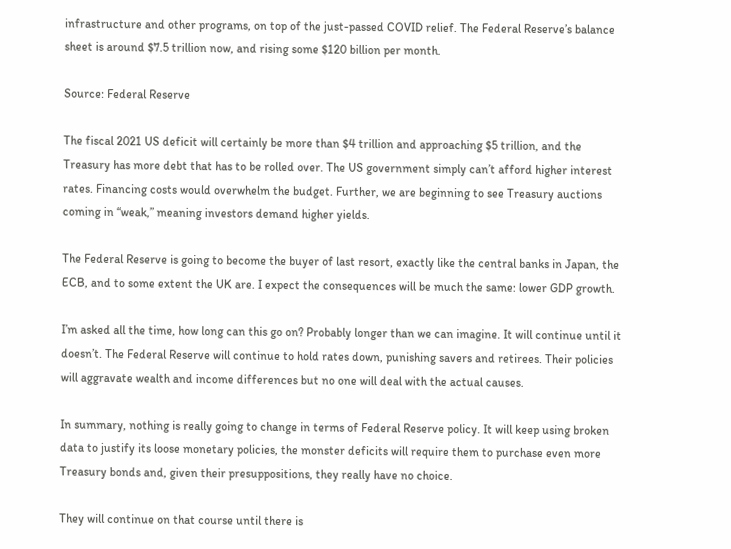infrastructure and other programs, on top of the just-passed COVID relief. The Federal Reserve’s balance sheet is around $7.5 trillion now, and rising some $120 billion per month.

Source: Federal Reserve

The fiscal 2021 US deficit will certainly be more than $4 trillion and approaching $5 trillion, and the Treasury has more debt that has to be rolled over. The US government simply can’t afford higher interest rates. Financing costs would overwhelm the budget. Further, we are beginning to see Treasury auctions coming in “weak,” meaning investors demand higher yields.

The Federal Reserve is going to become the buyer of last resort, exactly like the central banks in Japan, the ECB, and to some extent the UK are. I expect the consequences will be much the same: lower GDP growth.

I’m asked all the time, how long can this go on? Probably longer than we can imagine. It will continue until it doesn’t. The Federal Reserve will continue to hold rates down, punishing savers and retirees. Their policies will aggravate wealth and income differences but no one will deal with the actual causes.

In summary, nothing is really going to change in terms of Federal Reserve policy. It will keep using broken data to justify its loose monetary policies, the monster deficits will require them to purchase even more Treasury bonds and, given their presuppositions, they really have no choice.

They will continue on that course until there is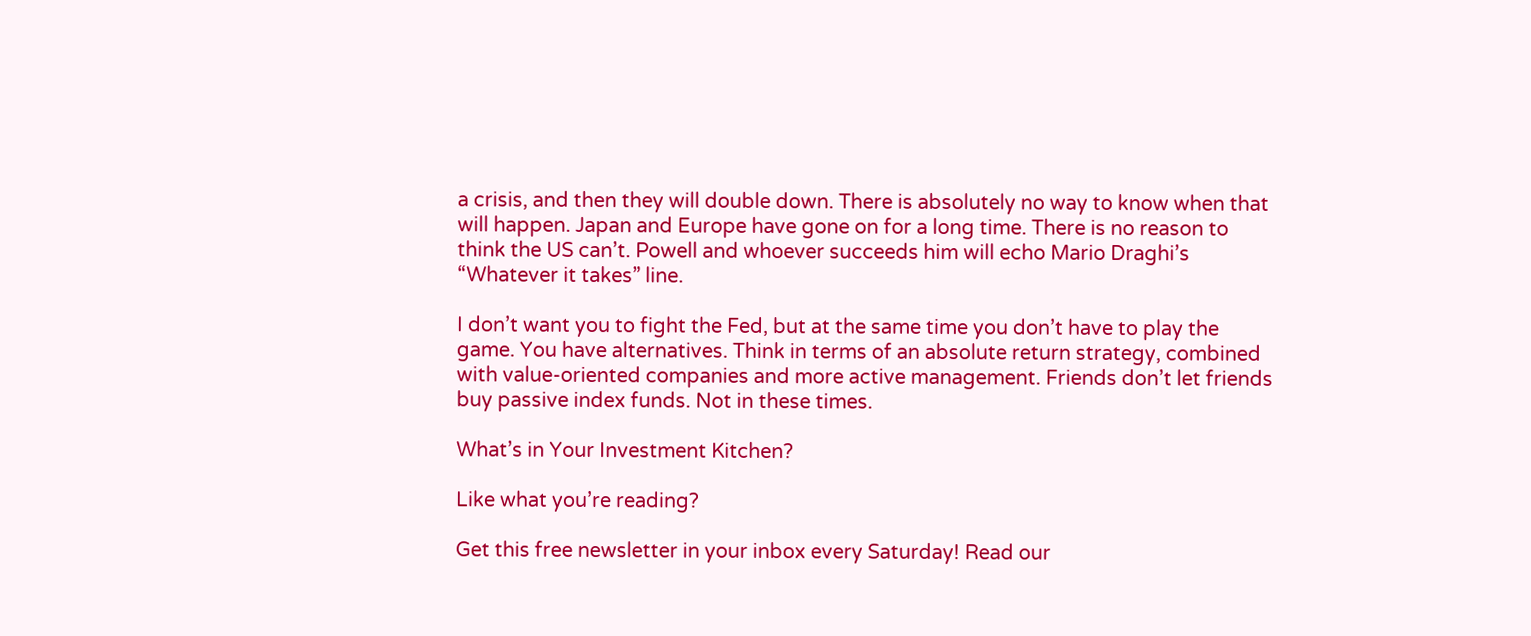a crisis, and then they will double down. There is absolutely no way to know when that will happen. Japan and Europe have gone on for a long time. There is no reason to think the US can’t. Powell and whoever succeeds him will echo Mario Draghi’s “Whatever it takes” line.

I don’t want you to fight the Fed, but at the same time you don’t have to play the game. You have alternatives. Think in terms of an absolute return strategy, combined with value-oriented companies and more active management. Friends don’t let friends buy passive index funds. Not in these times.

What’s in Your Investment Kitchen?

Like what you’re reading?

Get this free newsletter in your inbox every Saturday! Read our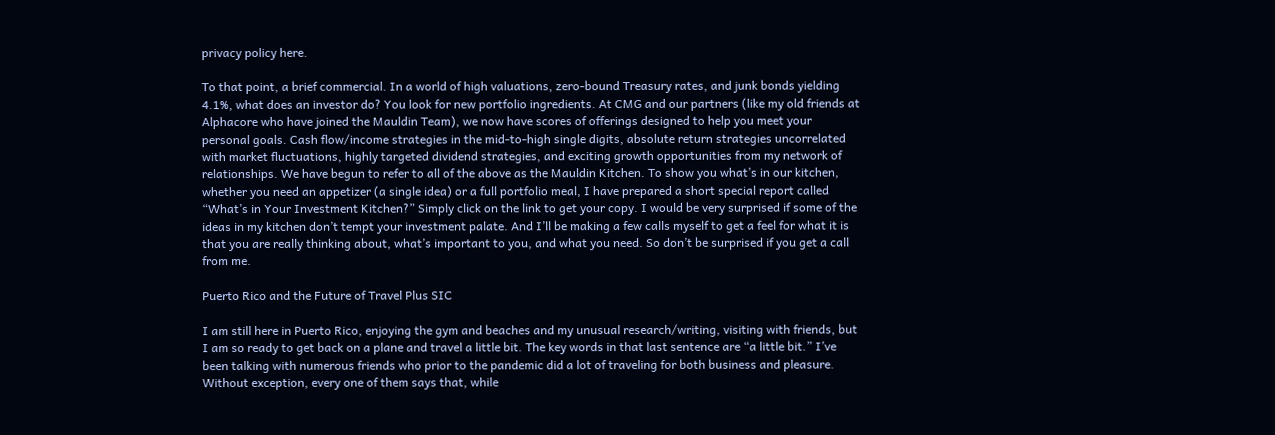privacy policy here.

To that point, a brief commercial. In a world of high valuations, zero-bound Treasury rates, and junk bonds yielding 4.1%, what does an investor do? You look for new portfolio ingredients. At CMG and our partners (like my old friends at Alphacore who have joined the Mauldin Team), we now have scores of offerings designed to help you meet your personal goals. Cash flow/income strategies in the mid-to-high single digits, absolute return strategies uncorrelated with market fluctuations, highly targeted dividend strategies, and exciting growth opportunities from my network of relationships. We have begun to refer to all of the above as the Mauldin Kitchen. To show you what’s in our kitchen, whether you need an appetizer (a single idea) or a full portfolio meal, I have prepared a short special report called “What’s in Your Investment Kitchen?” Simply click on the link to get your copy. I would be very surprised if some of the ideas in my kitchen don’t tempt your investment palate. And I’ll be making a few calls myself to get a feel for what it is that you are really thinking about, what’s important to you, and what you need. So don’t be surprised if you get a call from me.

Puerto Rico and the Future of Travel Plus SIC

I am still here in Puerto Rico, enjoying the gym and beaches and my unusual research/writing, visiting with friends, but I am so ready to get back on a plane and travel a little bit. The key words in that last sentence are “a little bit.” I’ve been talking with numerous friends who prior to the pandemic did a lot of traveling for both business and pleasure. Without exception, every one of them says that, while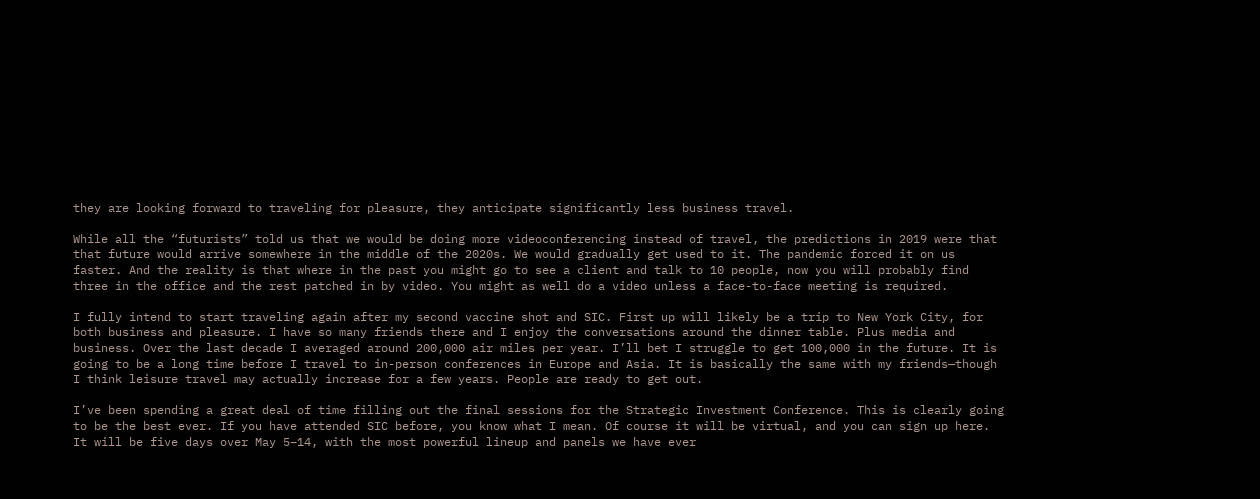they are looking forward to traveling for pleasure, they anticipate significantly less business travel.

While all the “futurists” told us that we would be doing more videoconferencing instead of travel, the predictions in 2019 were that that future would arrive somewhere in the middle of the 2020s. We would gradually get used to it. The pandemic forced it on us faster. And the reality is that where in the past you might go to see a client and talk to 10 people, now you will probably find three in the office and the rest patched in by video. You might as well do a video unless a face-to-face meeting is required.

I fully intend to start traveling again after my second vaccine shot and SIC. First up will likely be a trip to New York City, for both business and pleasure. I have so many friends there and I enjoy the conversations around the dinner table. Plus media and business. Over the last decade I averaged around 200,000 air miles per year. I’ll bet I struggle to get 100,000 in the future. It is going to be a long time before I travel to in-person conferences in Europe and Asia. It is basically the same with my friends—though I think leisure travel may actually increase for a few years. People are ready to get out.

I’ve been spending a great deal of time filling out the final sessions for the Strategic Investment Conference. This is clearly going to be the best ever. If you have attended SIC before, you know what I mean. Of course it will be virtual, and you can sign up here. It will be five days over May 5–14, with the most powerful lineup and panels we have ever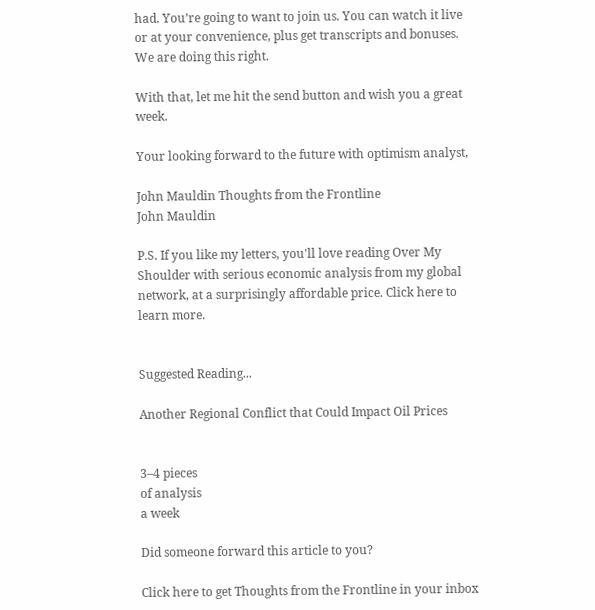had. You’re going to want to join us. You can watch it live or at your convenience, plus get transcripts and bonuses. We are doing this right.

With that, let me hit the send button and wish you a great week.

Your looking forward to the future with optimism analyst,

John Mauldin Thoughts from the Frontline
John Mauldin

P.S. If you like my letters, you'll love reading Over My Shoulder with serious economic analysis from my global network, at a surprisingly affordable price. Click here to learn more.


Suggested Reading...

Another Regional Conflict that Could Impact Oil Prices


3–4 pieces
of analysis
a week

Did someone forward this article to you?

Click here to get Thoughts from the Frontline in your inbox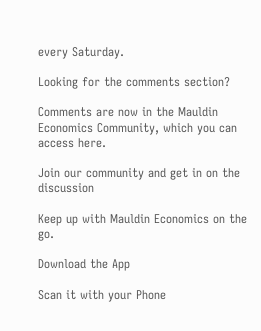every Saturday.

Looking for the comments section?

Comments are now in the Mauldin Economics Community, which you can access here.

Join our community and get in on the discussion

Keep up with Mauldin Economics on the go.

Download the App

Scan it with your Phone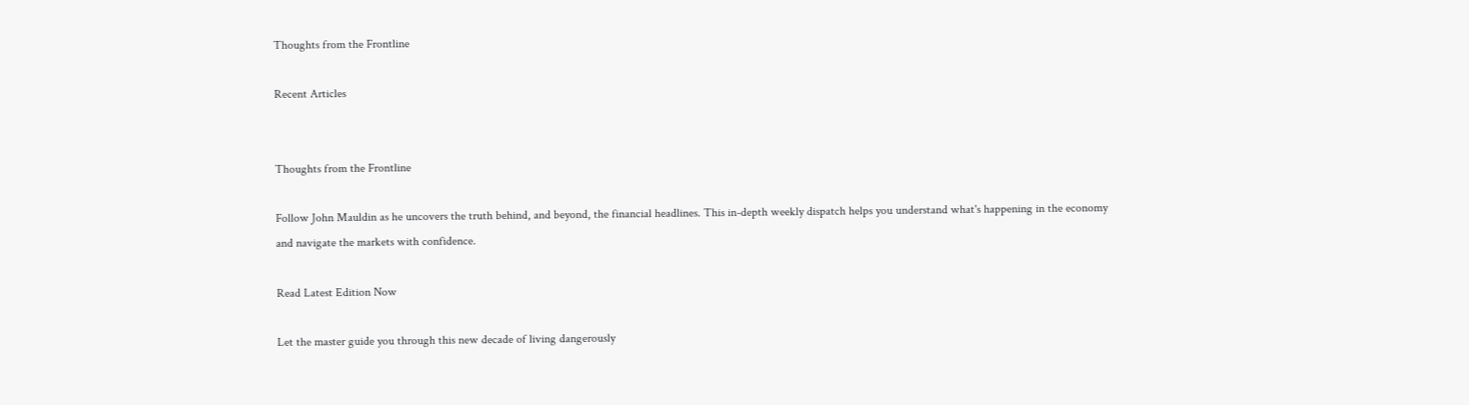Thoughts from the Frontline

Recent Articles


Thoughts from the Frontline

Follow John Mauldin as he uncovers the truth behind, and beyond, the financial headlines. This in-depth weekly dispatch helps you understand what's happening in the economy and navigate the markets with confidence.

Read Latest Edition Now

Let the master guide you through this new decade of living dangerously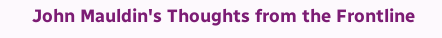John Mauldin's Thoughts from the Frontline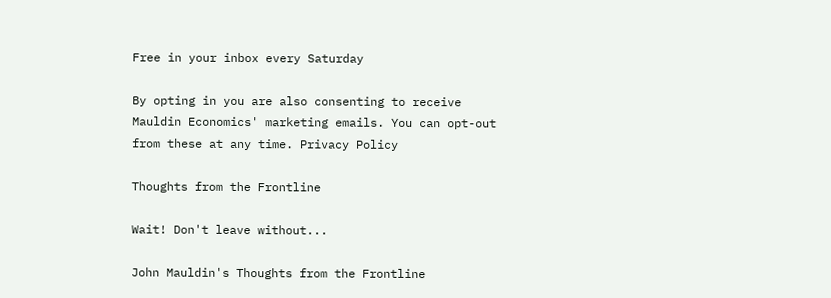Free in your inbox every Saturday

By opting in you are also consenting to receive Mauldin Economics' marketing emails. You can opt-out from these at any time. Privacy Policy

Thoughts from the Frontline

Wait! Don't leave without...

John Mauldin's Thoughts from the Frontline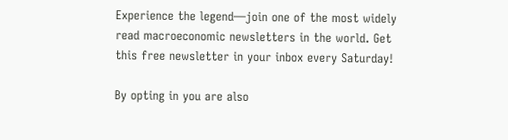Experience the legend—join one of the most widely read macroeconomic newsletters in the world. Get this free newsletter in your inbox every Saturday!

By opting in you are also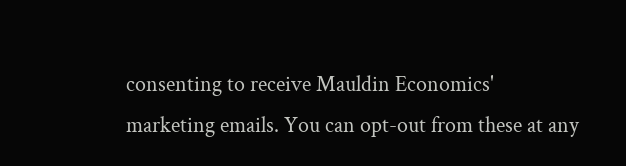consenting to receive Mauldin Economics' marketing emails. You can opt-out from these at any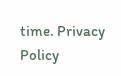time. Privacy Policy